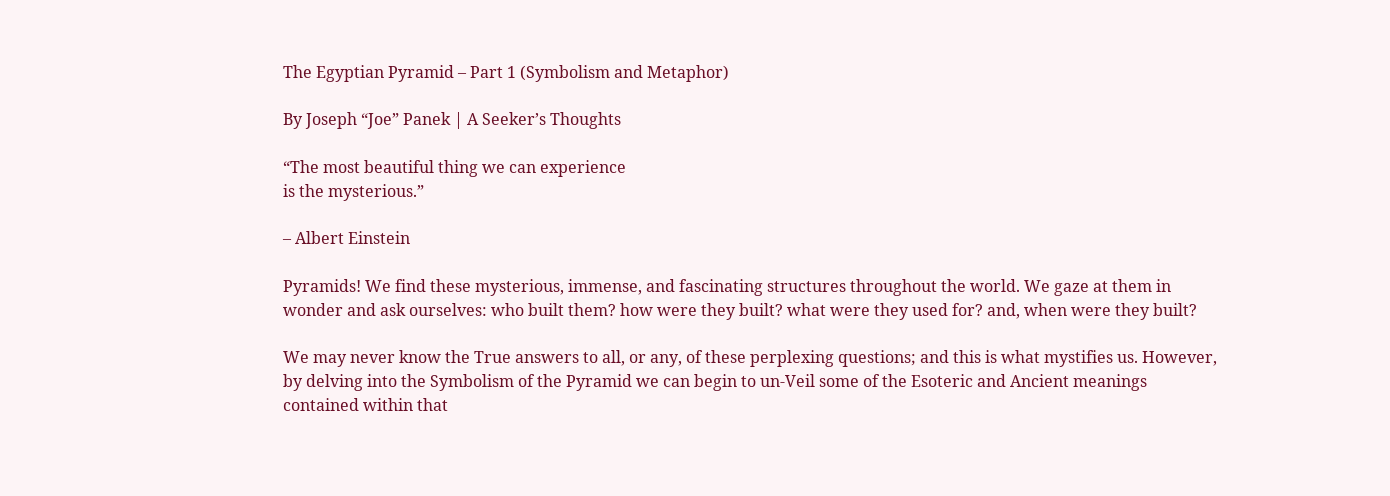The Egyptian Pyramid – Part 1 (Symbolism and Metaphor)

By Joseph “Joe” Panek | A Seeker’s Thoughts

“The most beautiful thing we can experience
is the mysterious.”

– Albert Einstein

Pyramids! We find these mysterious, immense, and fascinating structures throughout the world. We gaze at them in wonder and ask ourselves: who built them? how were they built? what were they used for? and, when were they built?

We may never know the True answers to all, or any, of these perplexing questions; and this is what mystifies us. However, by delving into the Symbolism of the Pyramid we can begin to un-Veil some of the Esoteric and Ancient meanings contained within that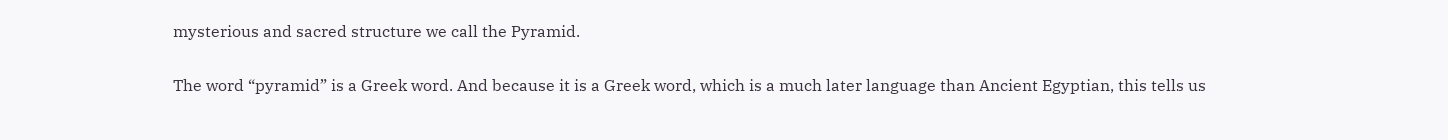mysterious and sacred structure we call the Pyramid.

The word “pyramid” is a Greek word. And because it is a Greek word, which is a much later language than Ancient Egyptian, this tells us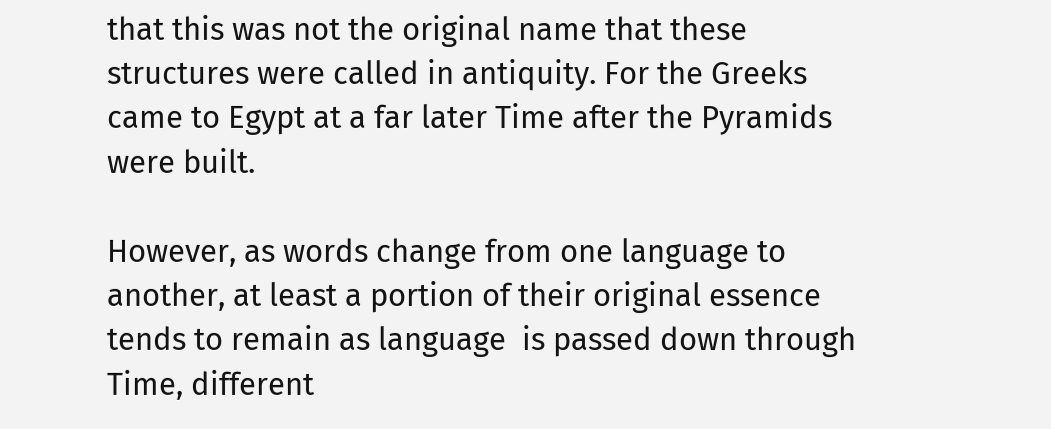that this was not the original name that these structures were called in antiquity. For the Greeks came to Egypt at a far later Time after the Pyramids were built.

However, as words change from one language to another, at least a portion of their original essence tends to remain as language  is passed down through Time, different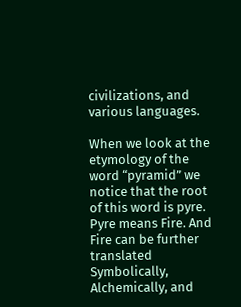civilizations, and various languages.

When we look at the etymology of the word “pyramid” we notice that the root of this word is pyre. Pyre means Fire. And Fire can be further translated Symbolically, Alchemically, and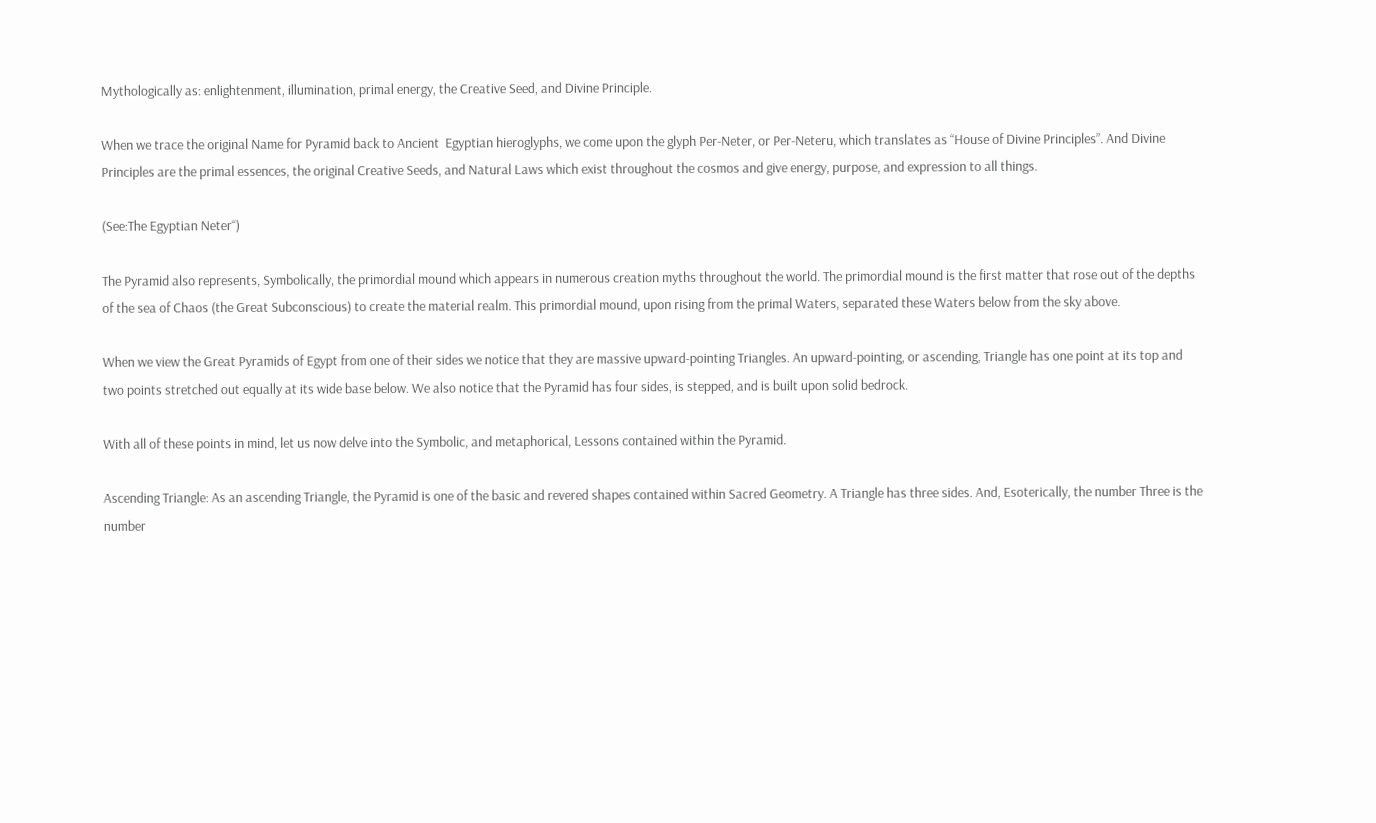Mythologically as: enlightenment, illumination, primal energy, the Creative Seed, and Divine Principle.

When we trace the original Name for Pyramid back to Ancient  Egyptian hieroglyphs, we come upon the glyph Per-Neter, or Per-Neteru, which translates as “House of Divine Principles”. And Divine Principles are the primal essences, the original Creative Seeds, and Natural Laws which exist throughout the cosmos and give energy, purpose, and expression to all things.

(See:The Egyptian Neter“)

The Pyramid also represents, Symbolically, the primordial mound which appears in numerous creation myths throughout the world. The primordial mound is the first matter that rose out of the depths of the sea of Chaos (the Great Subconscious) to create the material realm. This primordial mound, upon rising from the primal Waters, separated these Waters below from the sky above.

When we view the Great Pyramids of Egypt from one of their sides we notice that they are massive upward-pointing Triangles. An upward-pointing, or ascending, Triangle has one point at its top and two points stretched out equally at its wide base below. We also notice that the Pyramid has four sides, is stepped, and is built upon solid bedrock.

With all of these points in mind, let us now delve into the Symbolic, and metaphorical, Lessons contained within the Pyramid.

Ascending Triangle: As an ascending Triangle, the Pyramid is one of the basic and revered shapes contained within Sacred Geometry. A Triangle has three sides. And, Esoterically, the number Three is the number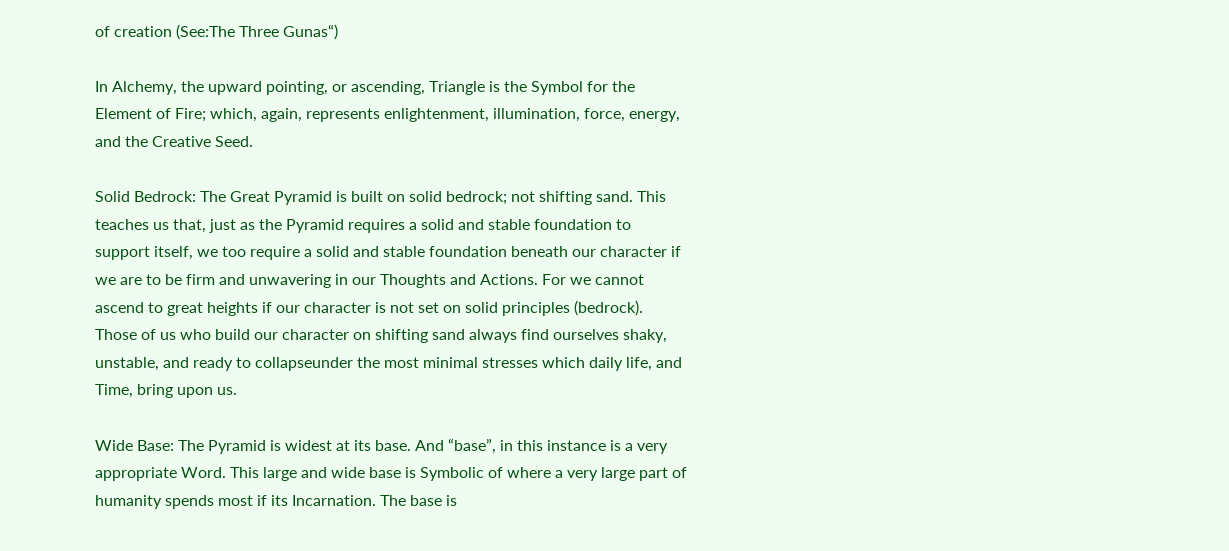of creation (See:The Three Gunas“)

In Alchemy, the upward pointing, or ascending, Triangle is the Symbol for the Element of Fire; which, again, represents enlightenment, illumination, force, energy, and the Creative Seed.

Solid Bedrock: The Great Pyramid is built on solid bedrock; not shifting sand. This teaches us that, just as the Pyramid requires a solid and stable foundation to support itself, we too require a solid and stable foundation beneath our character if we are to be firm and unwavering in our Thoughts and Actions. For we cannot ascend to great heights if our character is not set on solid principles (bedrock). Those of us who build our character on shifting sand always find ourselves shaky, unstable, and ready to collapseunder the most minimal stresses which daily life, and Time, bring upon us.

Wide Base: The Pyramid is widest at its base. And “base”, in this instance is a very appropriate Word. This large and wide base is Symbolic of where a very large part of humanity spends most if its Incarnation. The base is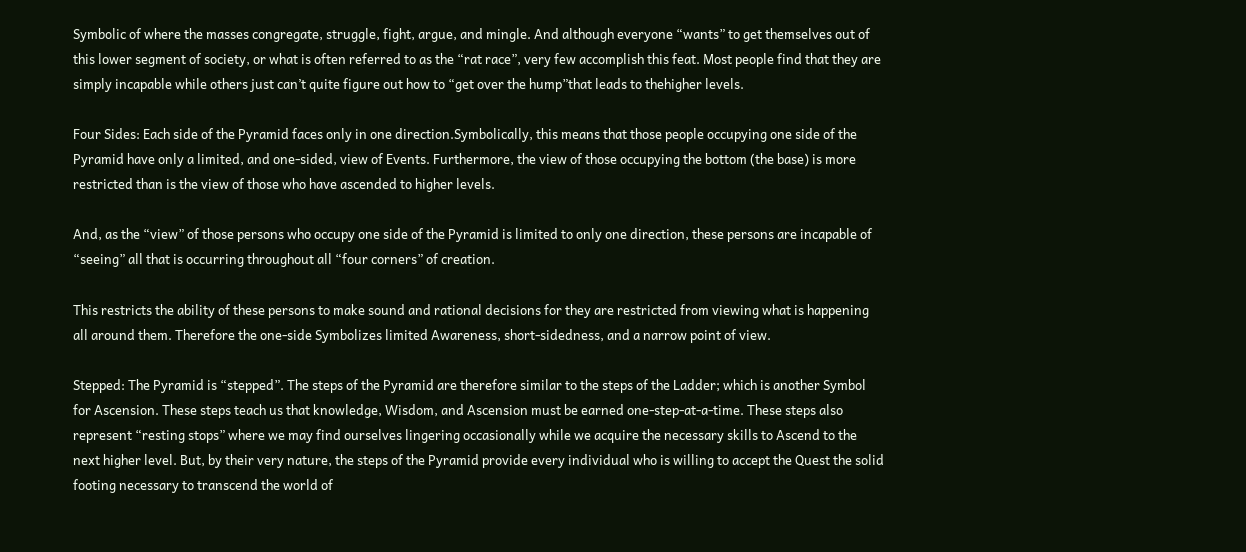Symbolic of where the masses congregate, struggle, fight, argue, and mingle. And although everyone “wants” to get themselves out of this lower segment of society, or what is often referred to as the “rat race”, very few accomplish this feat. Most people find that they are simply incapable while others just can’t quite figure out how to “get over the hump”that leads to thehigher levels.

Four Sides: Each side of the Pyramid faces only in one direction.Symbolically, this means that those people occupying one side of the Pyramid have only a limited, and one-sided, view of Events. Furthermore, the view of those occupying the bottom (the base) is more restricted than is the view of those who have ascended to higher levels.

And, as the “view” of those persons who occupy one side of the Pyramid is limited to only one direction, these persons are incapable of “seeing” all that is occurring throughout all “four corners” of creation.

This restricts the ability of these persons to make sound and rational decisions for they are restricted from viewing what is happening all around them. Therefore the one-side Symbolizes limited Awareness, short-sidedness, and a narrow point of view.

Stepped: The Pyramid is “stepped”. The steps of the Pyramid are therefore similar to the steps of the Ladder; which is another Symbol for Ascension. These steps teach us that knowledge, Wisdom, and Ascension must be earned one-step-at-a-time. These steps also represent “resting stops” where we may find ourselves lingering occasionally while we acquire the necessary skills to Ascend to the next higher level. But, by their very nature, the steps of the Pyramid provide every individual who is willing to accept the Quest the solid footing necessary to transcend the world of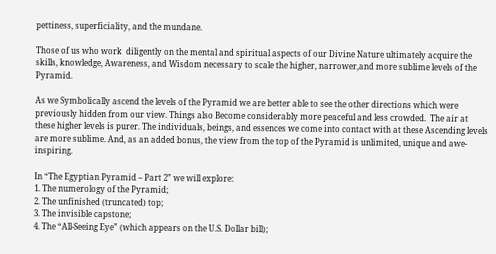pettiness, superficiality, and the mundane.

Those of us who work  diligently on the mental and spiritual aspects of our Divine Nature ultimately acquire the skills, knowledge, Awareness, and Wisdom necessary to scale the higher, narrower,and more sublime levels of the Pyramid.

As we Symbolically ascend the levels of the Pyramid we are better able to see the other directions which were previously hidden from our view. Things also Become considerably more peaceful and less crowded.  The air at these higher levels is purer. The individuals, beings, and essences we come into contact with at these Ascending levels are more sublime. And, as an added bonus, the view from the top of the Pyramid is unlimited, unique and awe-inspiring.

In “The Egyptian Pyramid – Part 2” we will explore:
1. The numerology of the Pyramid;
2. The unfinished (truncated) top;
3. The invisible capstone;
4. The “All-Seeing Eye” (which appears on the U.S. Dollar bill);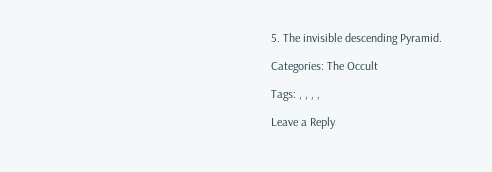5. The invisible descending Pyramid.

Categories: The Occult

Tags: , , , ,

Leave a Reply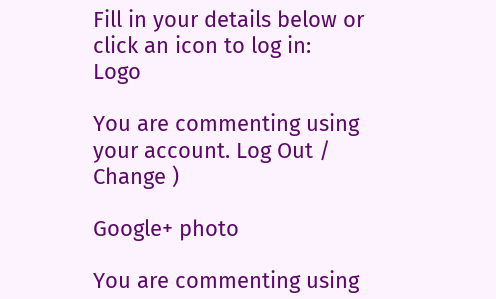Fill in your details below or click an icon to log in: Logo

You are commenting using your account. Log Out /  Change )

Google+ photo

You are commenting using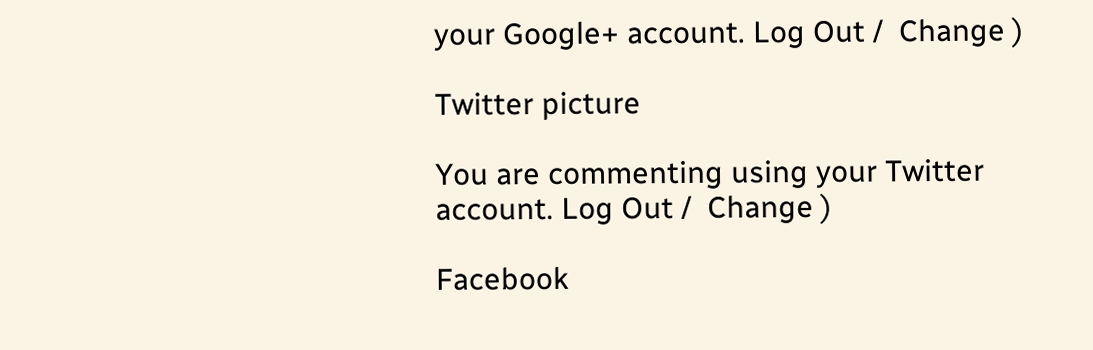your Google+ account. Log Out /  Change )

Twitter picture

You are commenting using your Twitter account. Log Out /  Change )

Facebook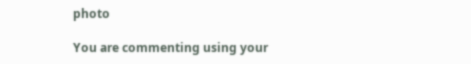photo

You are commenting using your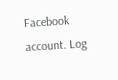Facebook account. Log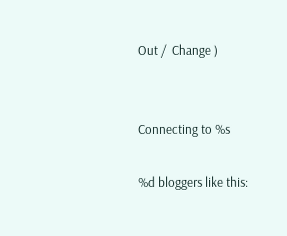Out /  Change )


Connecting to %s

%d bloggers like this: